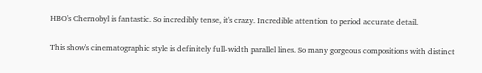HBO's Chernobyl is fantastic. So incredibly tense, it's crazy. Incredible attention to period accurate detail.

This show's cinematographic style is definitely full-width parallel lines. So many gorgeous compositions with distinct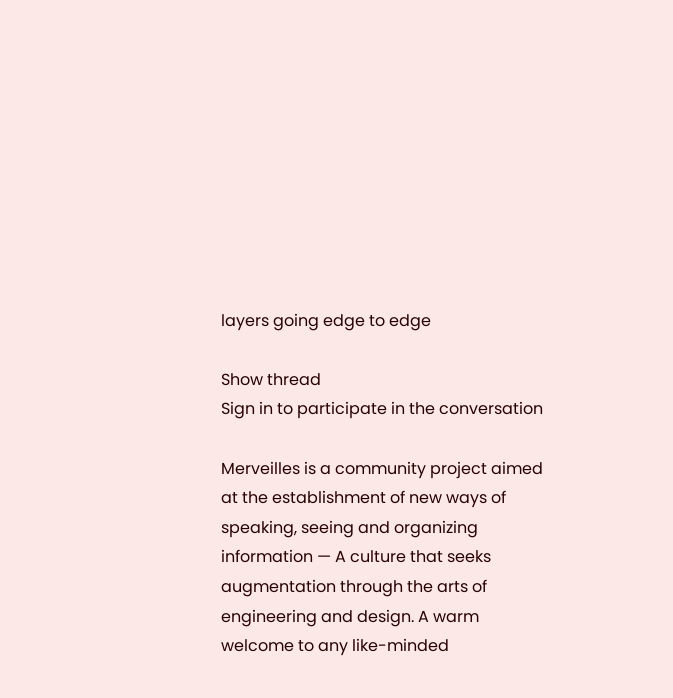layers going edge to edge

Show thread
Sign in to participate in the conversation

Merveilles is a community project aimed at the establishment of new ways of speaking, seeing and organizing information — A culture that seeks augmentation through the arts of engineering and design. A warm welcome to any like-minded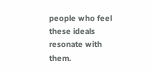people who feel these ideals resonate with them.